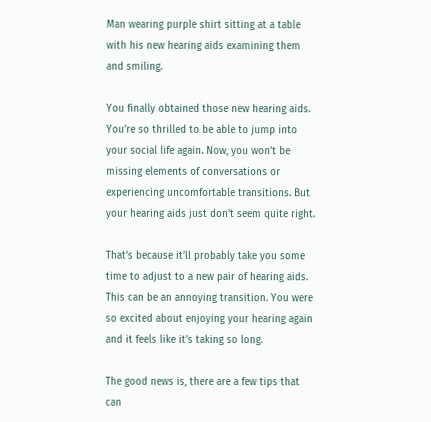Man wearing purple shirt sitting at a table with his new hearing aids examining them and smiling.

You finally obtained those new hearing aids. You’re so thrilled to be able to jump into your social life again. Now, you won’t be missing elements of conversations or experiencing uncomfortable transitions. But your hearing aids just don’t seem quite right.

That’s because it’ll probably take you some time to adjust to a new pair of hearing aids. This can be an annoying transition. You were so excited about enjoying your hearing again and it feels like it’s taking so long.

The good news is, there are a few tips that can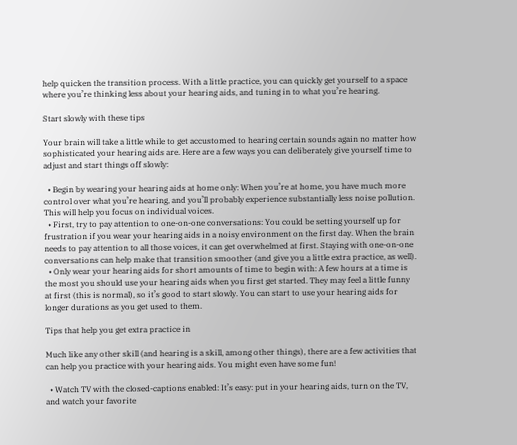help quicken the transition process. With a little practice, you can quickly get yourself to a space where you’re thinking less about your hearing aids, and tuning in to what you’re hearing.

Start slowly with these tips

Your brain will take a little while to get accustomed to hearing certain sounds again no matter how sophisticated your hearing aids are. Here are a few ways you can deliberately give yourself time to adjust and start things off slowly:

  • Begin by wearing your hearing aids at home only: When you’re at home, you have much more control over what you’re hearing, and you’ll probably experience substantially less noise pollution. This will help you focus on individual voices.
  • First, try to pay attention to one-on-one conversations: You could be setting yourself up for frustration if you wear your hearing aids in a noisy environment on the first day. When the brain needs to pay attention to all those voices, it can get overwhelmed at first. Staying with one-on-one conversations can help make that transition smoother (and give you a little extra practice, as well).
  • Only wear your hearing aids for short amounts of time to begin with: A few hours at a time is the most you should use your hearing aids when you first get started. They may feel a little funny at first (this is normal), so it’s good to start slowly. You can start to use your hearing aids for longer durations as you get used to them.

Tips that help you get extra practice in

Much like any other skill (and hearing is a skill, among other things), there are a few activities that can help you practice with your hearing aids. You might even have some fun!

  • Watch TV with the closed-captions enabled: It’s easy: put in your hearing aids, turn on the TV, and watch your favorite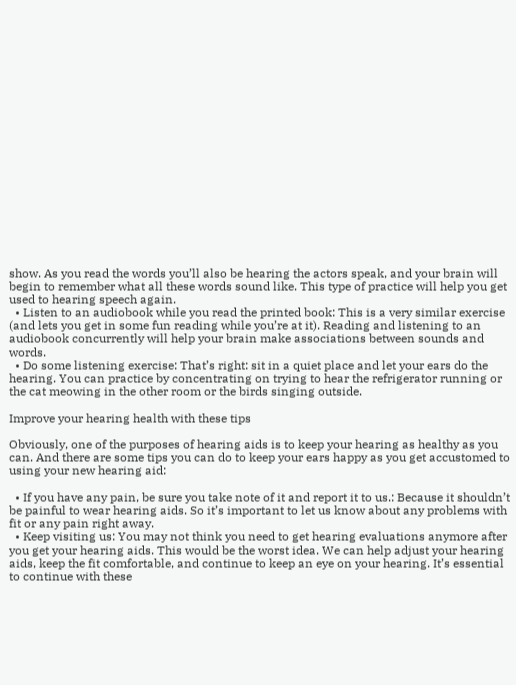show. As you read the words you’ll also be hearing the actors speak, and your brain will begin to remember what all these words sound like. This type of practice will help you get used to hearing speech again.
  • Listen to an audiobook while you read the printed book: This is a very similar exercise (and lets you get in some fun reading while you’re at it). Reading and listening to an audiobook concurrently will help your brain make associations between sounds and words.
  • Do some listening exercise: That’s right: sit in a quiet place and let your ears do the hearing. You can practice by concentrating on trying to hear the refrigerator running or the cat meowing in the other room or the birds singing outside.

Improve your hearing health with these tips

Obviously, one of the purposes of hearing aids is to keep your hearing as healthy as you can. And there are some tips you can do to keep your ears happy as you get accustomed to using your new hearing aid:

  • If you have any pain, be sure you take note of it and report it to us.: Because it shouldn’t be painful to wear hearing aids. So it’s important to let us know about any problems with fit or any pain right away.
  • Keep visiting us: You may not think you need to get hearing evaluations anymore after you get your hearing aids. This would be the worst idea. We can help adjust your hearing aids, keep the fit comfortable, and continue to keep an eye on your hearing. It’s essential to continue with these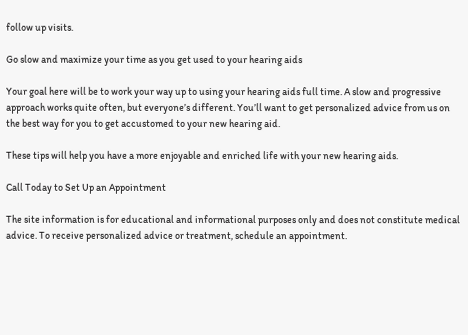follow up visits.

Go slow and maximize your time as you get used to your hearing aids

Your goal here will be to work your way up to using your hearing aids full time. A slow and progressive approach works quite often, but everyone’s different. You’ll want to get personalized advice from us on the best way for you to get accustomed to your new hearing aid.

These tips will help you have a more enjoyable and enriched life with your new hearing aids.

Call Today to Set Up an Appointment

The site information is for educational and informational purposes only and does not constitute medical advice. To receive personalized advice or treatment, schedule an appointment.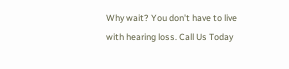Why wait? You don't have to live with hearing loss. Call Us Today